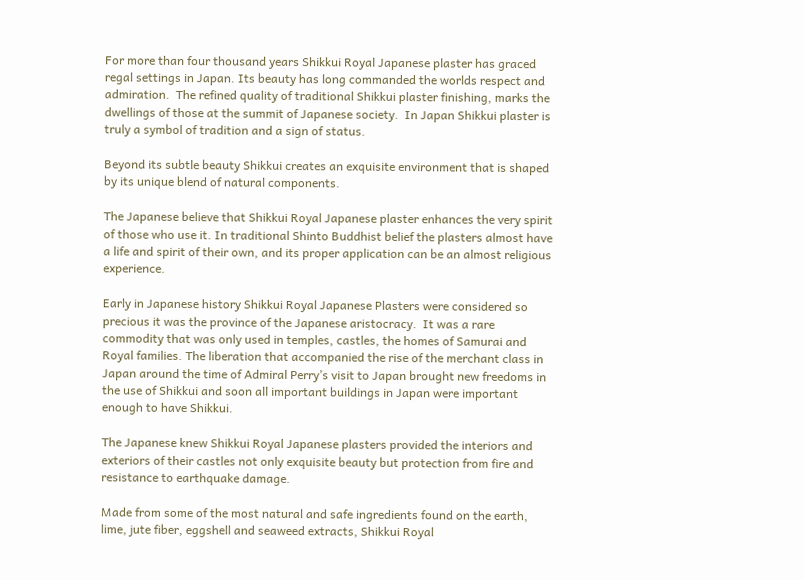For more than four thousand years Shikkui Royal Japanese plaster has graced regal settings in Japan. Its beauty has long commanded the worlds respect and admiration.  The refined quality of traditional Shikkui plaster finishing, marks the dwellings of those at the summit of Japanese society.  In Japan Shikkui plaster is truly a symbol of tradition and a sign of status.

Beyond its subtle beauty Shikkui creates an exquisite environment that is shaped by its unique blend of natural components.

The Japanese believe that Shikkui Royal Japanese plaster enhances the very spirit of those who use it. In traditional Shinto Buddhist belief the plasters almost have a life and spirit of their own, and its proper application can be an almost religious experience.

Early in Japanese history Shikkui Royal Japanese Plasters were considered so precious it was the province of the Japanese aristocracy.  It was a rare commodity that was only used in temples, castles, the homes of Samurai and Royal families. The liberation that accompanied the rise of the merchant class in Japan around the time of Admiral Perry’s visit to Japan brought new freedoms in the use of Shikkui and soon all important buildings in Japan were important enough to have Shikkui.

The Japanese knew Shikkui Royal Japanese plasters provided the interiors and exteriors of their castles not only exquisite beauty but protection from fire and resistance to earthquake damage.

Made from some of the most natural and safe ingredients found on the earth, lime, jute fiber, eggshell and seaweed extracts, Shikkui Royal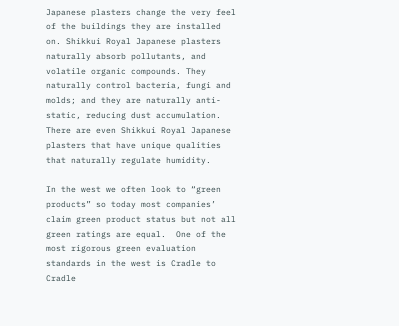Japanese plasters change the very feel of the buildings they are installed on. Shikkui Royal Japanese plasters naturally absorb pollutants, and volatile organic compounds. They naturally control bacteria, fungi and molds; and they are naturally anti-static, reducing dust accumulation. There are even Shikkui Royal Japanese plasters that have unique qualities that naturally regulate humidity.

In the west we often look to “green products” so today most companies’ claim green product status but not all green ratings are equal.  One of the most rigorous green evaluation standards in the west is Cradle to Cradle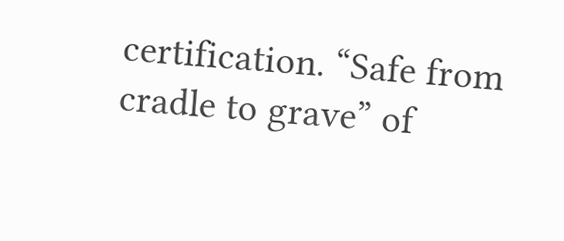certification. “Safe from cradle to grave” of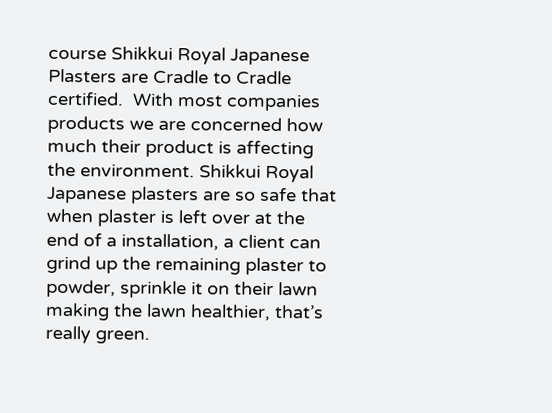course Shikkui Royal Japanese Plasters are Cradle to Cradle certified.  With most companies products we are concerned how much their product is affecting the environment. Shikkui Royal Japanese plasters are so safe that  when plaster is left over at the end of a installation, a client can grind up the remaining plaster to powder, sprinkle it on their lawn making the lawn healthier, that’s really green.